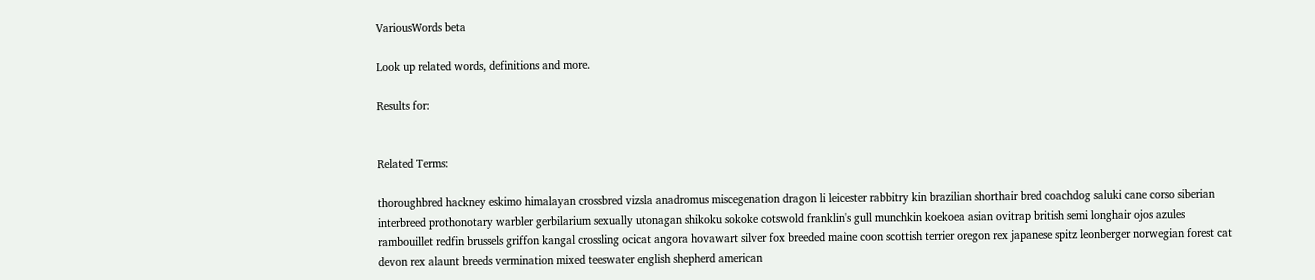VariousWords beta

Look up related words, definitions and more.

Results for:


Related Terms:

thoroughbred hackney eskimo himalayan crossbred vizsla anadromus miscegenation dragon li leicester rabbitry kin brazilian shorthair bred coachdog saluki cane corso siberian interbreed prothonotary warbler gerbilarium sexually utonagan shikoku sokoke cotswold franklin's gull munchkin koekoea asian ovitrap british semi longhair ojos azules rambouillet redfin brussels griffon kangal crossling ocicat angora hovawart silver fox breeded maine coon scottish terrier oregon rex japanese spitz leonberger norwegian forest cat devon rex alaunt breeds vermination mixed teeswater english shepherd american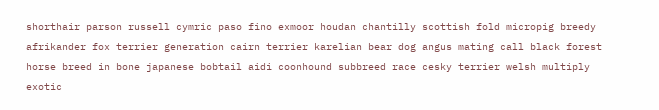shorthair parson russell cymric paso fino exmoor houdan chantilly scottish fold micropig breedy afrikander fox terrier generation cairn terrier karelian bear dog angus mating call black forest horse breed in bone japanese bobtail aidi coonhound subbreed race cesky terrier welsh multiply exotic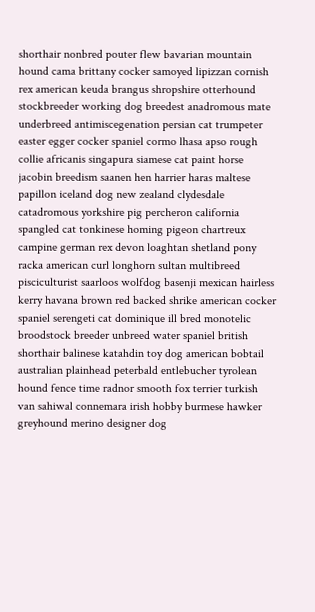shorthair nonbred pouter flew bavarian mountain hound cama brittany cocker samoyed lipizzan cornish rex american keuda brangus shropshire otterhound stockbreeder working dog breedest anadromous mate underbreed antimiscegenation persian cat trumpeter easter egger cocker spaniel cormo lhasa apso rough collie africanis singapura siamese cat paint horse jacobin breedism saanen hen harrier haras maltese papillon iceland dog new zealand clydesdale catadromous yorkshire pig percheron california spangled cat tonkinese homing pigeon chartreux campine german rex devon loaghtan shetland pony racka american curl longhorn sultan multibreed pisciculturist saarloos wolfdog basenji mexican hairless kerry havana brown red backed shrike american cocker spaniel serengeti cat dominique ill bred monotelic broodstock breeder unbreed water spaniel british shorthair balinese katahdin toy dog american bobtail australian plainhead peterbald entlebucher tyrolean hound fence time radnor smooth fox terrier turkish van sahiwal connemara irish hobby burmese hawker greyhound merino designer dog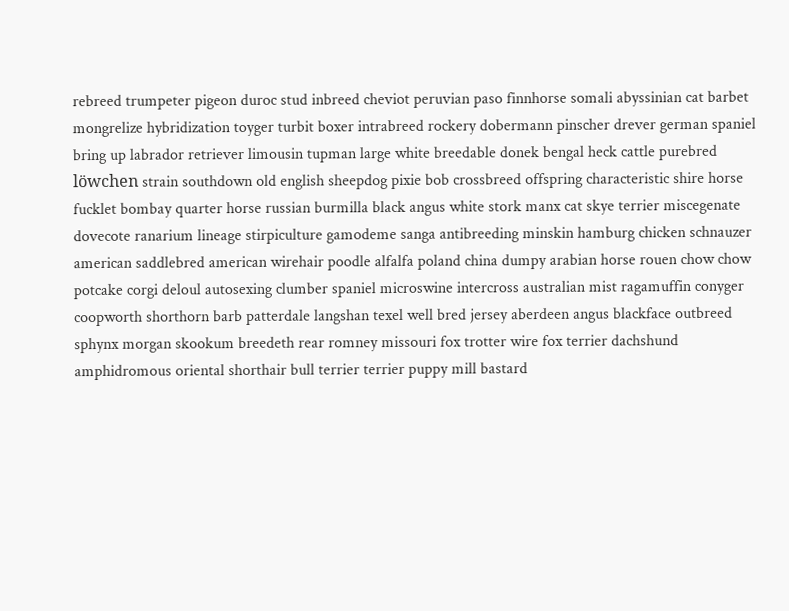rebreed trumpeter pigeon duroc stud inbreed cheviot peruvian paso finnhorse somali abyssinian cat barbet mongrelize hybridization toyger turbit boxer intrabreed rockery dobermann pinscher drever german spaniel bring up labrador retriever limousin tupman large white breedable donek bengal heck cattle purebred löwchen strain southdown old english sheepdog pixie bob crossbreed offspring characteristic shire horse fucklet bombay quarter horse russian burmilla black angus white stork manx cat skye terrier miscegenate dovecote ranarium lineage stirpiculture gamodeme sanga antibreeding minskin hamburg chicken schnauzer american saddlebred american wirehair poodle alfalfa poland china dumpy arabian horse rouen chow chow potcake corgi deloul autosexing clumber spaniel microswine intercross australian mist ragamuffin conyger coopworth shorthorn barb patterdale langshan texel well bred jersey aberdeen angus blackface outbreed sphynx morgan skookum breedeth rear romney missouri fox trotter wire fox terrier dachshund amphidromous oriental shorthair bull terrier terrier puppy mill bastard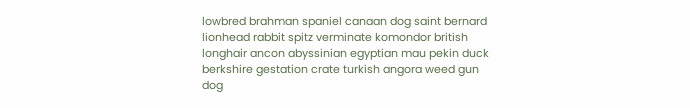lowbred brahman spaniel canaan dog saint bernard lionhead rabbit spitz verminate komondor british longhair ancon abyssinian egyptian mau pekin duck berkshire gestation crate turkish angora weed gun dog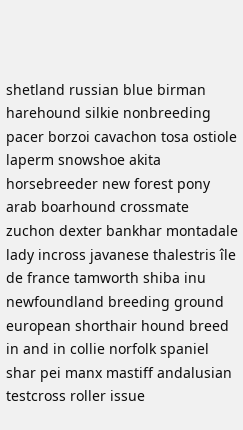shetland russian blue birman harehound silkie nonbreeding pacer borzoi cavachon tosa ostiole laperm snowshoe akita horsebreeder new forest pony arab boarhound crossmate zuchon dexter bankhar montadale lady incross javanese thalestris île de france tamworth shiba inu newfoundland breeding ground european shorthair hound breed in and in collie norfolk spaniel shar pei manx mastiff andalusian testcross roller issue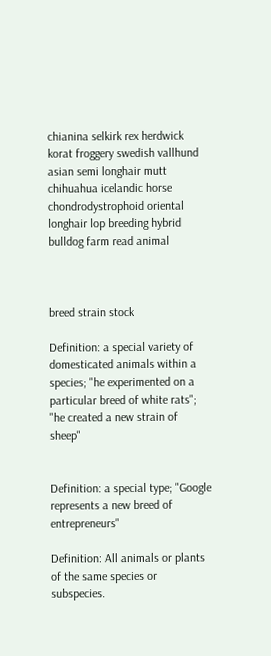chianina selkirk rex herdwick korat froggery swedish vallhund asian semi longhair mutt chihuahua icelandic horse chondrodystrophoid oriental longhair lop breeding hybrid bulldog farm read animal



breed strain stock

Definition: a special variety of domesticated animals within a species; "he experimented on a particular breed of white rats"; "he created a new strain of sheep"


Definition: a special type; "Google represents a new breed of entrepreneurs"

Definition: All animals or plants of the same species or subspecies.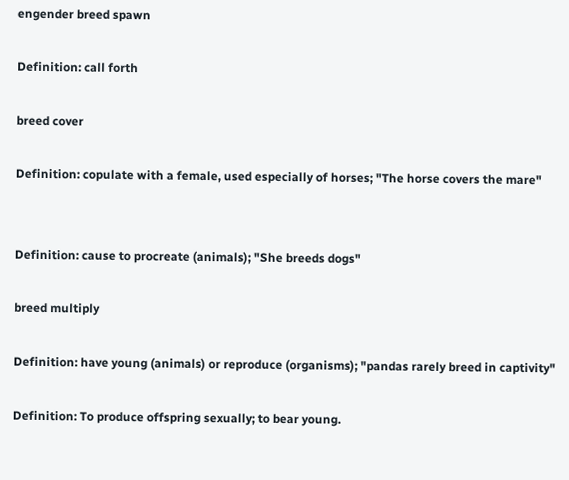engender breed spawn

Definition: call forth

breed cover

Definition: copulate with a female, used especially of horses; "The horse covers the mare"


Definition: cause to procreate (animals); "She breeds dogs"

breed multiply

Definition: have young (animals) or reproduce (organisms); "pandas rarely breed in captivity"

Definition: To produce offspring sexually; to bear young.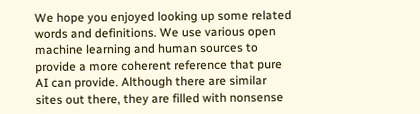We hope you enjoyed looking up some related words and definitions. We use various open machine learning and human sources to provide a more coherent reference that pure AI can provide. Although there are similar sites out there, they are filled with nonsense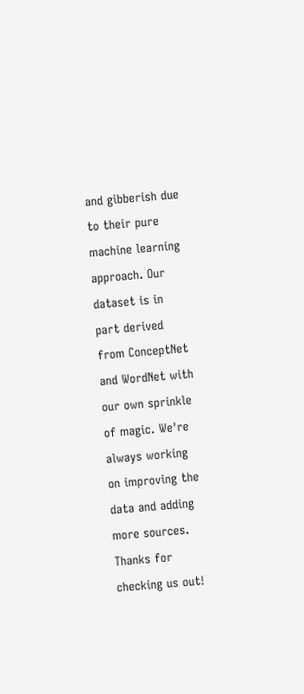and gibberish due to their pure machine learning approach. Our dataset is in part derived from ConceptNet and WordNet with our own sprinkle of magic. We're always working on improving the data and adding more sources. Thanks for checking us out!